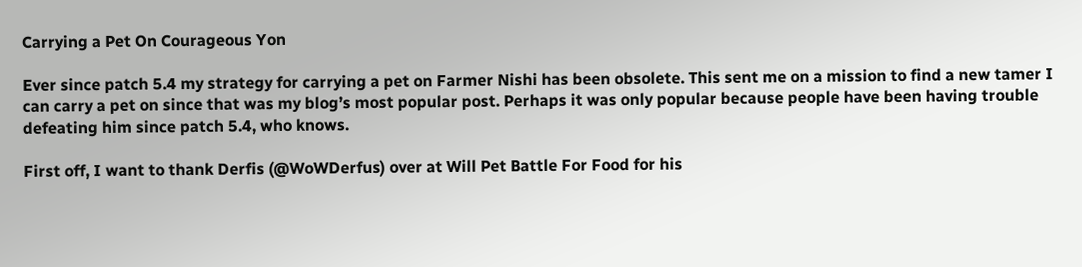Carrying a Pet On Courageous Yon

Ever since patch 5.4 my strategy for carrying a pet on Farmer Nishi has been obsolete. This sent me on a mission to find a new tamer I can carry a pet on since that was my blog’s most popular post. Perhaps it was only popular because people have been having trouble defeating him since patch 5.4, who knows.

First off, I want to thank Derfis (@WoWDerfus) over at Will Pet Battle For Food for his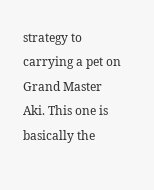strategy to carrying a pet on Grand Master Aki. This one is basically the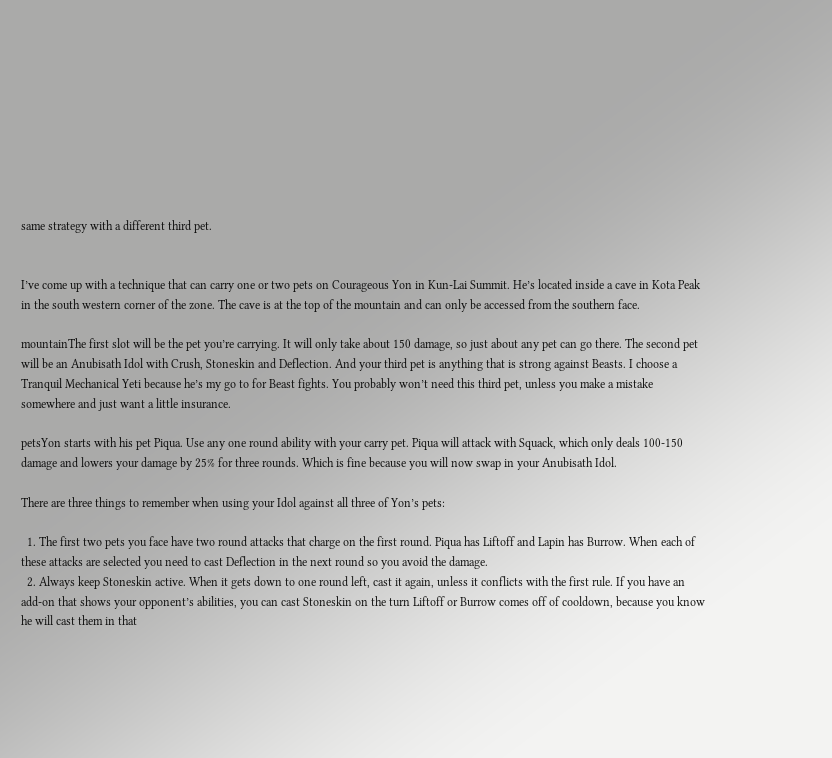same strategy with a different third pet.


I’ve come up with a technique that can carry one or two pets on Courageous Yon in Kun-Lai Summit. He’s located inside a cave in Kota Peak in the south western corner of the zone. The cave is at the top of the mountain and can only be accessed from the southern face.

mountainThe first slot will be the pet you’re carrying. It will only take about 150 damage, so just about any pet can go there. The second pet will be an Anubisath Idol with Crush, Stoneskin and Deflection. And your third pet is anything that is strong against Beasts. I choose a Tranquil Mechanical Yeti because he’s my go to for Beast fights. You probably won’t need this third pet, unless you make a mistake somewhere and just want a little insurance.

petsYon starts with his pet Piqua. Use any one round ability with your carry pet. Piqua will attack with Squack, which only deals 100-150 damage and lowers your damage by 25% for three rounds. Which is fine because you will now swap in your Anubisath Idol.

There are three things to remember when using your Idol against all three of Yon’s pets:

  1. The first two pets you face have two round attacks that charge on the first round. Piqua has Liftoff and Lapin has Burrow. When each of these attacks are selected you need to cast Deflection in the next round so you avoid the damage.
  2. Always keep Stoneskin active. When it gets down to one round left, cast it again, unless it conflicts with the first rule. If you have an add-on that shows your opponent’s abilities, you can cast Stoneskin on the turn Liftoff or Burrow comes off of cooldown, because you know he will cast them in that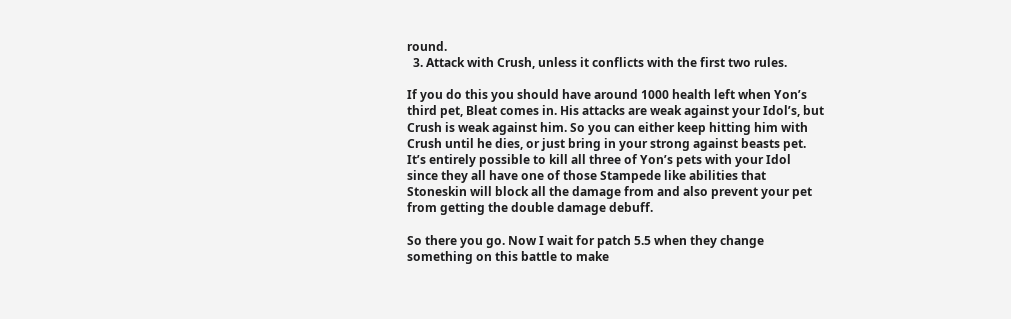round.
  3. Attack with Crush, unless it conflicts with the first two rules.

If you do this you should have around 1000 health left when Yon’s third pet, Bleat comes in. His attacks are weak against your Idol’s, but Crush is weak against him. So you can either keep hitting him with Crush until he dies, or just bring in your strong against beasts pet. It’s entirely possible to kill all three of Yon’s pets with your Idol since they all have one of those Stampede like abilities that Stoneskin will block all the damage from and also prevent your pet from getting the double damage debuff.

So there you go. Now I wait for patch 5.5 when they change something on this battle to make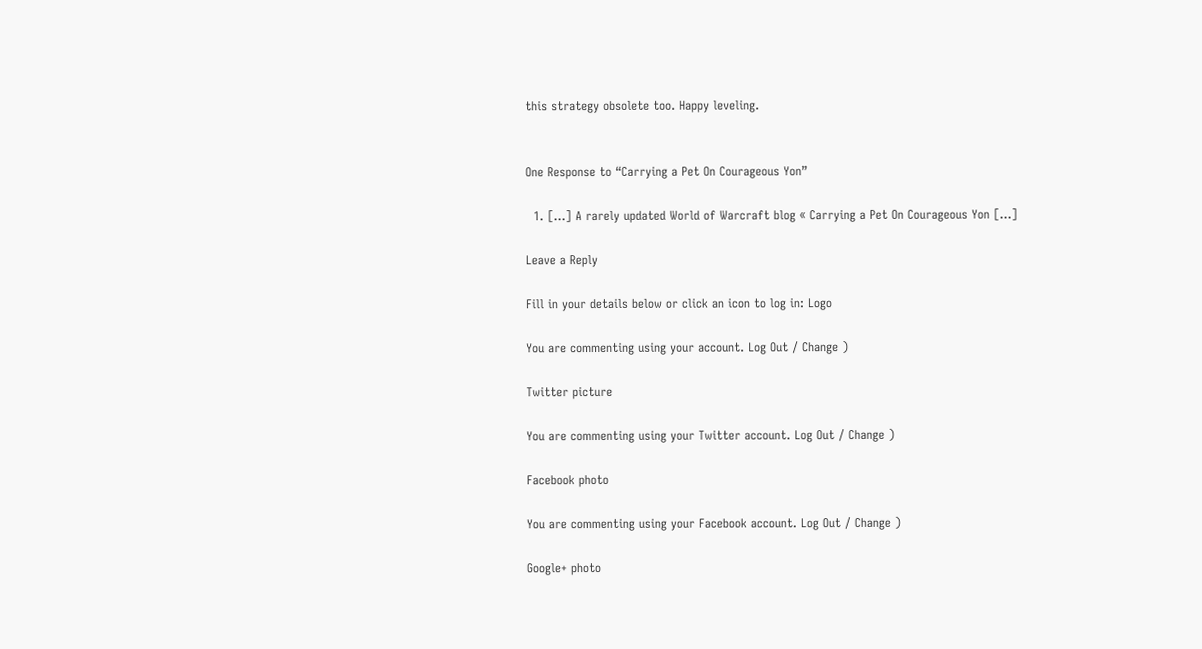this strategy obsolete too. Happy leveling.


One Response to “Carrying a Pet On Courageous Yon”

  1. […] A rarely updated World of Warcraft blog « Carrying a Pet On Courageous Yon […]

Leave a Reply

Fill in your details below or click an icon to log in: Logo

You are commenting using your account. Log Out / Change )

Twitter picture

You are commenting using your Twitter account. Log Out / Change )

Facebook photo

You are commenting using your Facebook account. Log Out / Change )

Google+ photo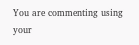You are commenting using your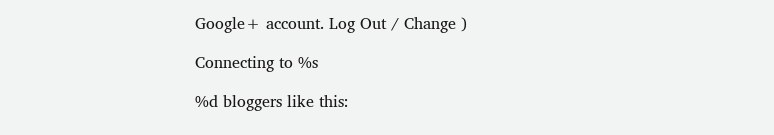Google+ account. Log Out / Change )

Connecting to %s

%d bloggers like this: